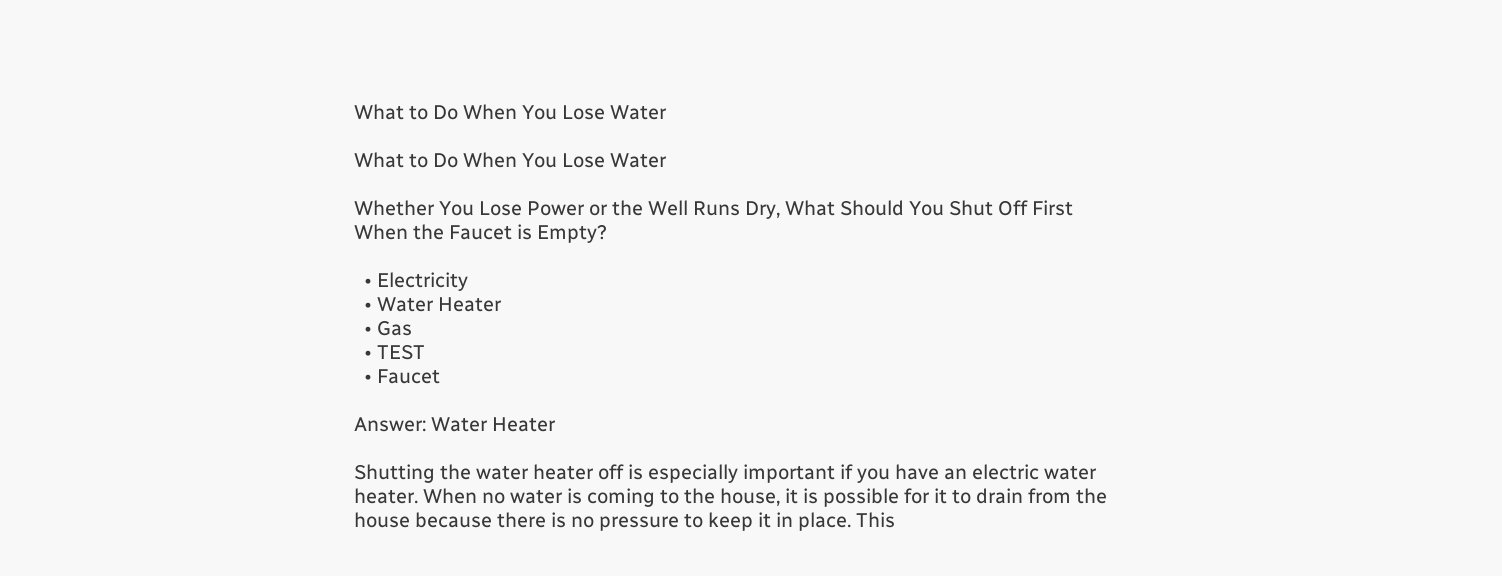What to Do When You Lose Water

What to Do When You Lose Water

Whether You Lose Power or the Well Runs Dry, What Should You Shut Off First When the Faucet is Empty?

  • Electricity
  • Water Heater
  • Gas
  • TEST
  • Faucet

Answer: Water Heater

Shutting the water heater off is especially important if you have an electric water heater. When no water is coming to the house, it is possible for it to drain from the house because there is no pressure to keep it in place. This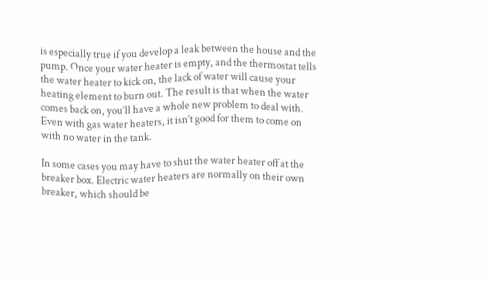is especially true if you develop a leak between the house and the pump. Once your water heater is empty, and the thermostat tells the water heater to kick on, the lack of water will cause your heating element to burn out. The result is that when the water comes back on, you’ll have a whole new problem to deal with. Even with gas water heaters, it isn’t good for them to come on with no water in the tank.

In some cases you may have to shut the water heater off at the breaker box. Electric water heaters are normally on their own breaker, which should be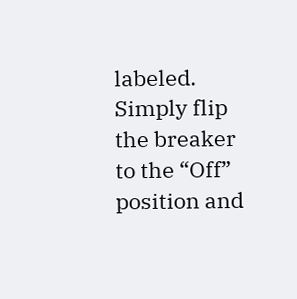labeled. Simply flip the breaker to the “Off” position and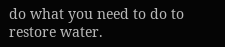do what you need to do to restore water.